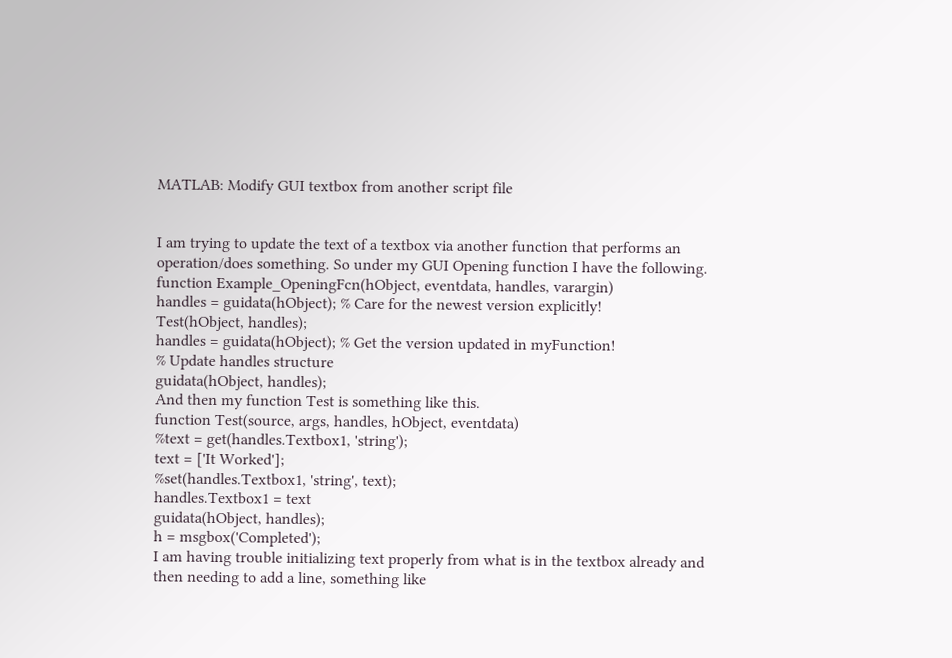MATLAB: Modify GUI textbox from another script file


I am trying to update the text of a textbox via another function that performs an operation/does something. So under my GUI Opening function I have the following.
function Example_OpeningFcn(hObject, eventdata, handles, varargin)
handles = guidata(hObject); % Care for the newest version explicitly!
Test(hObject, handles);
handles = guidata(hObject); % Get the version updated in myFunction!
% Update handles structure
guidata(hObject, handles);
And then my function Test is something like this.
function Test(source, args, handles, hObject, eventdata)
%text = get(handles.Textbox1, 'string');
text = ['It Worked'];
%set(handles.Textbox1, 'string', text);
handles.Textbox1 = text
guidata(hObject, handles);
h = msgbox('Completed');
I am having trouble initializing text properly from what is in the textbox already and then needing to add a line, something like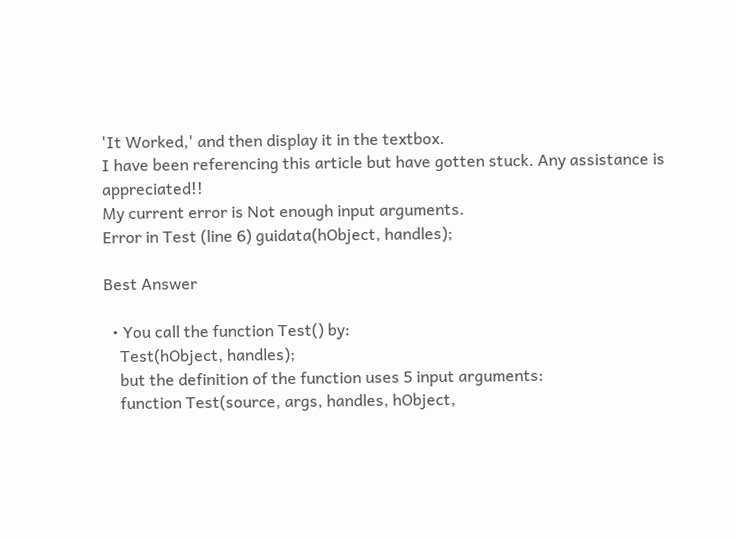'It Worked,' and then display it in the textbox.
I have been referencing this article but have gotten stuck. Any assistance is appreciated!!
My current error is Not enough input arguments.
Error in Test (line 6) guidata(hObject, handles);

Best Answer

  • You call the function Test() by:
    Test(hObject, handles);
    but the definition of the function uses 5 input arguments:
    function Test(source, args, handles, hObject,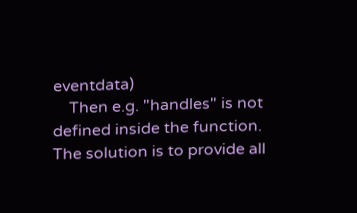eventdata)
    Then e.g. "handles" is not defined inside the function. The solution is to provide all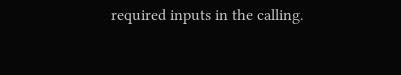required inputs in the calling.